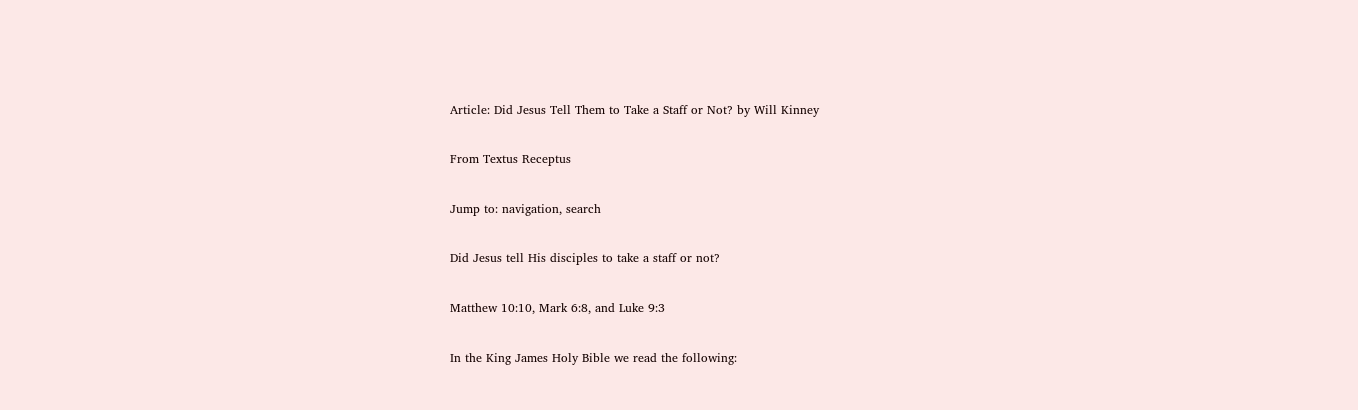Article: Did Jesus Tell Them to Take a Staff or Not? by Will Kinney

From Textus Receptus

Jump to: navigation, search

Did Jesus tell His disciples to take a staff or not?

Matthew 10:10, Mark 6:8, and Luke 9:3

In the King James Holy Bible we read the following: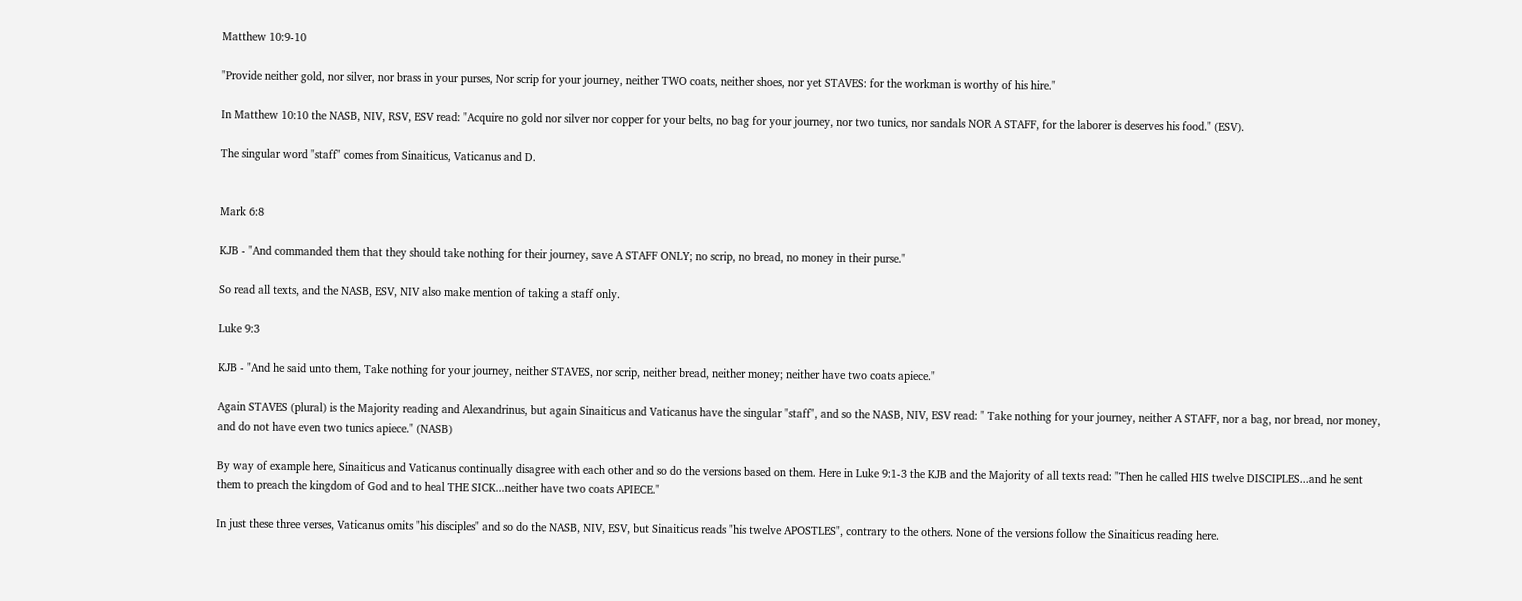Matthew 10:9-10

"Provide neither gold, nor silver, nor brass in your purses, Nor scrip for your journey, neither TWO coats, neither shoes, nor yet STAVES: for the workman is worthy of his hire."

In Matthew 10:10 the NASB, NIV, RSV, ESV read: "Acquire no gold nor silver nor copper for your belts, no bag for your journey, nor two tunics, nor sandals NOR A STAFF, for the laborer is deserves his food." (ESV).

The singular word "staff" comes from Sinaiticus, Vaticanus and D.


Mark 6:8

KJB - "And commanded them that they should take nothing for their journey, save A STAFF ONLY; no scrip, no bread, no money in their purse."

So read all texts, and the NASB, ESV, NIV also make mention of taking a staff only.

Luke 9:3

KJB - "And he said unto them, Take nothing for your journey, neither STAVES, nor scrip, neither bread, neither money; neither have two coats apiece."

Again STAVES (plural) is the Majority reading and Alexandrinus, but again Sinaiticus and Vaticanus have the singular "staff", and so the NASB, NIV, ESV read: " Take nothing for your journey, neither A STAFF, nor a bag, nor bread, nor money, and do not have even two tunics apiece." (NASB)

By way of example here, Sinaiticus and Vaticanus continually disagree with each other and so do the versions based on them. Here in Luke 9:1-3 the KJB and the Majority of all texts read: "Then he called HIS twelve DISCIPLES...and he sent them to preach the kingdom of God and to heal THE SICK...neither have two coats APIECE."

In just these three verses, Vaticanus omits "his disciples" and so do the NASB, NIV, ESV, but Sinaiticus reads "his twelve APOSTLES", contrary to the others. None of the versions follow the Sinaiticus reading here.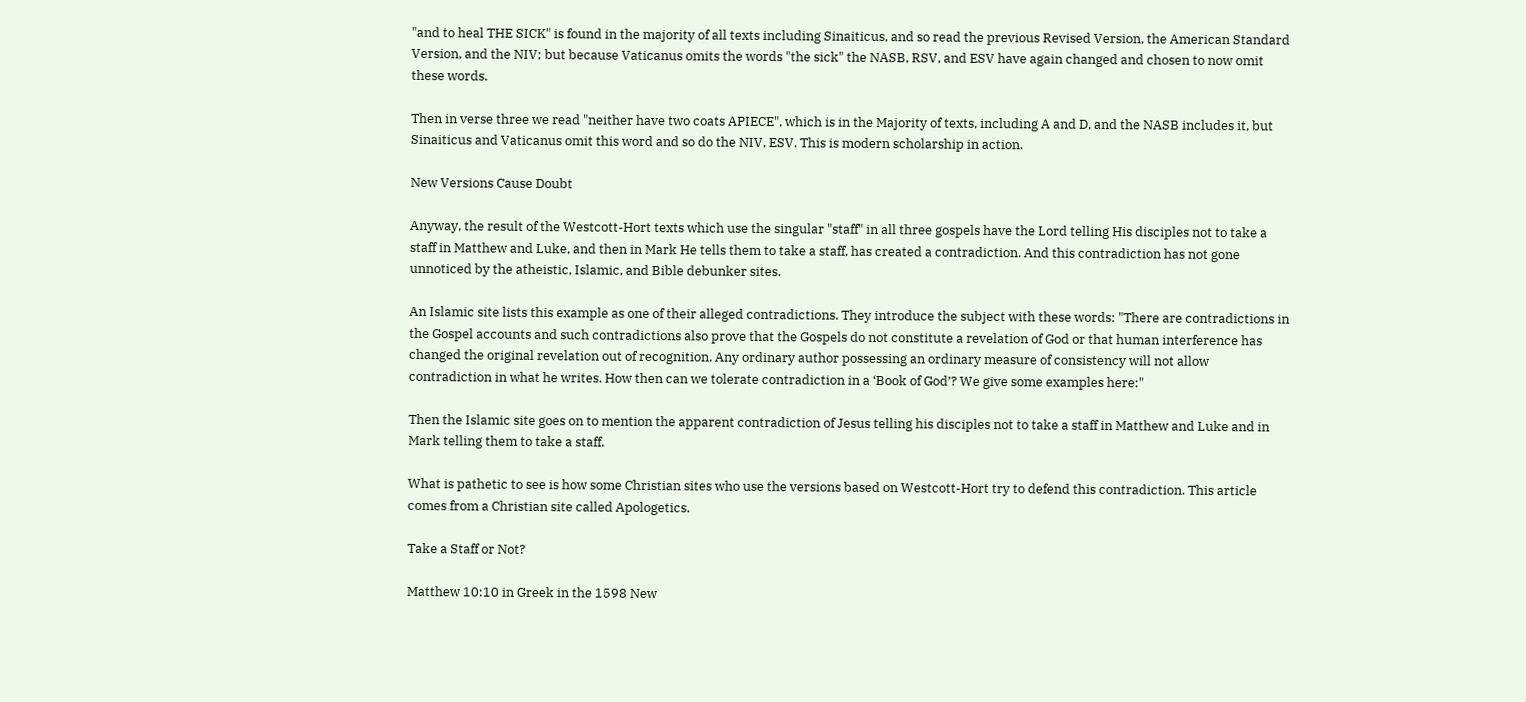"and to heal THE SICK" is found in the majority of all texts including Sinaiticus, and so read the previous Revised Version, the American Standard Version, and the NIV; but because Vaticanus omits the words "the sick" the NASB, RSV, and ESV have again changed and chosen to now omit these words.

Then in verse three we read "neither have two coats APIECE", which is in the Majority of texts, including A and D, and the NASB includes it, but Sinaiticus and Vaticanus omit this word and so do the NIV, ESV. This is modern scholarship in action.

New Versions Cause Doubt

Anyway, the result of the Westcott-Hort texts which use the singular "staff" in all three gospels have the Lord telling His disciples not to take a staff in Matthew and Luke, and then in Mark He tells them to take a staff, has created a contradiction. And this contradiction has not gone unnoticed by the atheistic, Islamic, and Bible debunker sites.

An Islamic site lists this example as one of their alleged contradictions. They introduce the subject with these words: "There are contradictions in the Gospel accounts and such contradictions also prove that the Gospels do not constitute a revelation of God or that human interference has changed the original revelation out of recognition. Any ordinary author possessing an ordinary measure of consistency will not allow contradiction in what he writes. How then can we tolerate contradiction in a ‘Book of God’? We give some examples here:"

Then the Islamic site goes on to mention the apparent contradiction of Jesus telling his disciples not to take a staff in Matthew and Luke and in Mark telling them to take a staff.

What is pathetic to see is how some Christian sites who use the versions based on Westcott-Hort try to defend this contradiction. This article comes from a Christian site called Apologetics.

Take a Staff or Not?

Matthew 10:10 in Greek in the 1598 New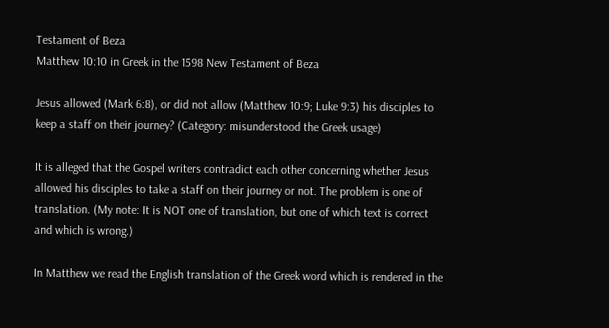Testament of Beza
Matthew 10:10 in Greek in the 1598 New Testament of Beza

Jesus allowed (Mark 6:8), or did not allow (Matthew 10:9; Luke 9:3) his disciples to keep a staff on their journey? (Category: misunderstood the Greek usage)

It is alleged that the Gospel writers contradict each other concerning whether Jesus allowed his disciples to take a staff on their journey or not. The problem is one of translation. (My note: It is NOT one of translation, but one of which text is correct and which is wrong.)

In Matthew we read the English translation of the Greek word which is rendered in the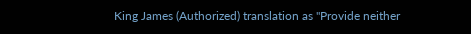King James (Authorized) translation as "Provide neither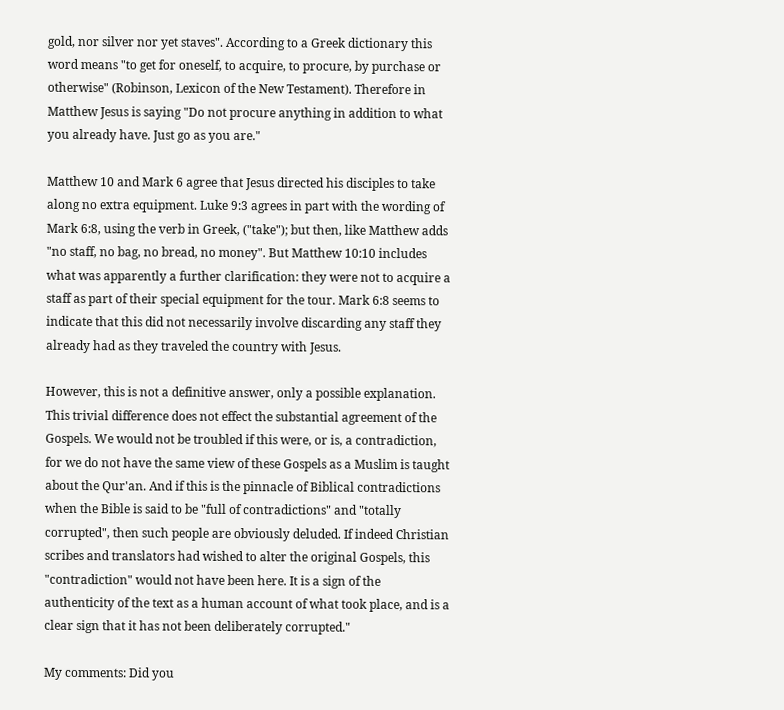gold, nor silver nor yet staves". According to a Greek dictionary this word means "to get for oneself, to acquire, to procure, by purchase or otherwise" (Robinson, Lexicon of the New Testament). Therefore in Matthew Jesus is saying "Do not procure anything in addition to what you already have. Just go as you are."

Matthew 10 and Mark 6 agree that Jesus directed his disciples to take along no extra equipment. Luke 9:3 agrees in part with the wording of Mark 6:8, using the verb in Greek, ("take"); but then, like Matthew adds "no staff, no bag, no bread, no money". But Matthew 10:10 includes what was apparently a further clarification: they were not to acquire a staff as part of their special equipment for the tour. Mark 6:8 seems to indicate that this did not necessarily involve discarding any staff they already had as they traveled the country with Jesus.

However, this is not a definitive answer, only a possible explanation. This trivial difference does not effect the substantial agreement of the Gospels. We would not be troubled if this were, or is, a contradiction, for we do not have the same view of these Gospels as a Muslim is taught about the Qur'an. And if this is the pinnacle of Biblical contradictions when the Bible is said to be "full of contradictions" and "totally corrupted", then such people are obviously deluded. If indeed Christian scribes and translators had wished to alter the original Gospels, this "contradiction" would not have been here. It is a sign of the authenticity of the text as a human account of what took place, and is a clear sign that it has not been deliberately corrupted."

My comments: Did you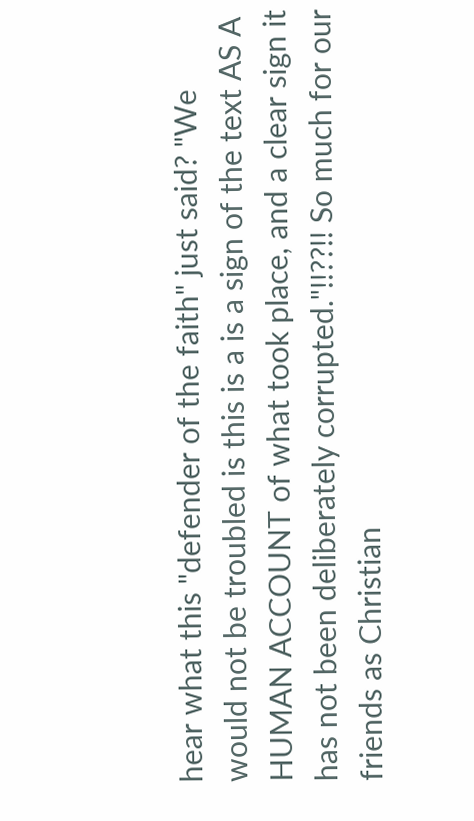hear what this "defender of the faith" just said? "We would not be troubled is this is a is a sign of the text AS A HUMAN ACCOUNT of what took place, and a clear sign it has not been deliberately corrupted."!!??!! So much for our friends as Christian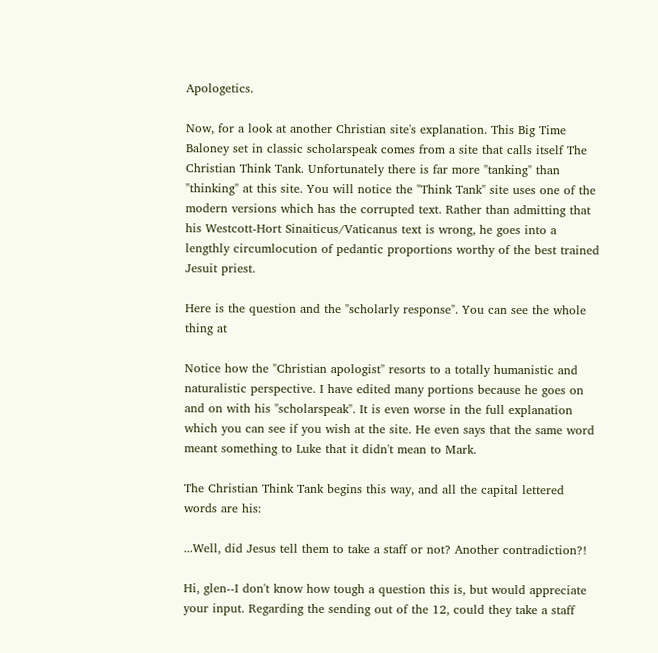Apologetics.

Now, for a look at another Christian site's explanation. This Big Time Baloney set in classic scholarspeak comes from a site that calls itself The Christian Think Tank. Unfortunately there is far more "tanking" than "thinking" at this site. You will notice the "Think Tank" site uses one of the modern versions which has the corrupted text. Rather than admitting that his Westcott-Hort Sinaiticus/Vaticanus text is wrong, he goes into a lengthly circumlocution of pedantic proportions worthy of the best trained Jesuit priest.

Here is the question and the "scholarly response". You can see the whole thing at

Notice how the "Christian apologist" resorts to a totally humanistic and naturalistic perspective. I have edited many portions because he goes on and on with his "scholarspeak". It is even worse in the full explanation which you can see if you wish at the site. He even says that the same word meant something to Luke that it didn't mean to Mark.

The Christian Think Tank begins this way, and all the capital lettered words are his:

...Well, did Jesus tell them to take a staff or not? Another contradiction?!

Hi, glen--I don't know how tough a question this is, but would appreciate your input. Regarding the sending out of the 12, could they take a staff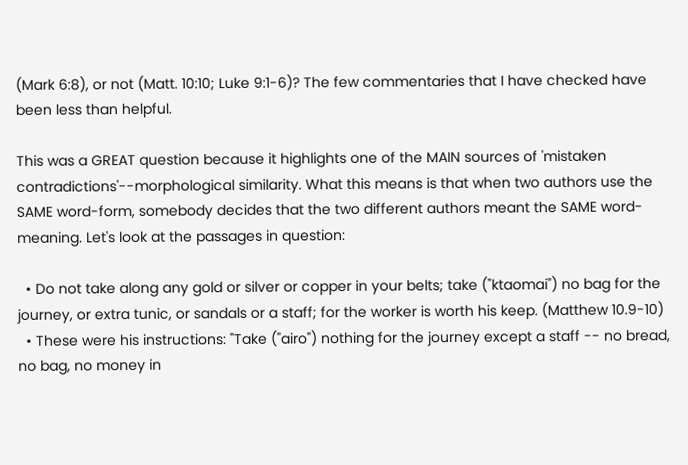(Mark 6:8), or not (Matt. 10:10; Luke 9:1-6)? The few commentaries that I have checked have been less than helpful.

This was a GREAT question because it highlights one of the MAIN sources of 'mistaken contradictions'--morphological similarity. What this means is that when two authors use the SAME word-form, somebody decides that the two different authors meant the SAME word-meaning. Let's look at the passages in question:

  • Do not take along any gold or silver or copper in your belts; take ("ktaomai") no bag for the journey, or extra tunic, or sandals or a staff; for the worker is worth his keep. (Matthew 10.9-10)
  • These were his instructions: "Take ("airo") nothing for the journey except a staff -- no bread, no bag, no money in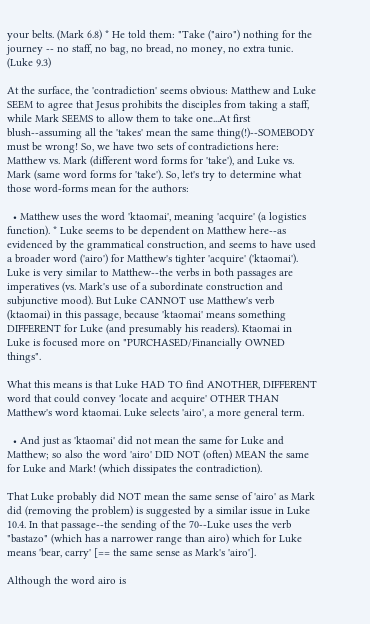your belts. (Mark 6.8) * He told them: "Take ("airo") nothing for the journey -- no staff, no bag, no bread, no money, no extra tunic. (Luke 9.3)

At the surface, the 'contradiction' seems obvious: Matthew and Luke SEEM to agree that Jesus prohibits the disciples from taking a staff, while Mark SEEMS to allow them to take one...At first blush--assuming all the 'takes' mean the same thing(!)--SOMEBODY must be wrong! So, we have two sets of contradictions here: Matthew vs. Mark (different word forms for 'take'), and Luke vs. Mark (same word forms for 'take'). So, let's try to determine what those word-forms mean for the authors:

  • Matthew uses the word 'ktaomai', meaning 'acquire' (a logistics function). * Luke seems to be dependent on Matthew here--as evidenced by the grammatical construction, and seems to have used a broader word ('airo') for Matthew's tighter 'acquire' ('ktaomai'). Luke is very similar to Matthew--the verbs in both passages are imperatives (vs. Mark's use of a subordinate construction and subjunctive mood). But Luke CANNOT use Matthew's verb (ktaomai) in this passage, because 'ktaomai' means something DIFFERENT for Luke (and presumably his readers). Ktaomai in Luke is focused more on "PURCHASED/Financially OWNED things".

What this means is that Luke HAD TO find ANOTHER, DIFFERENT word that could convey 'locate and acquire' OTHER THAN Matthew's word ktaomai. Luke selects 'airo', a more general term.

  • And just as 'ktaomai' did not mean the same for Luke and Matthew; so also the word 'airo' DID NOT (often) MEAN the same for Luke and Mark! (which dissipates the contradiction).

That Luke probably did NOT mean the same sense of 'airo' as Mark did (removing the problem) is suggested by a similar issue in Luke 10.4. In that passage--the sending of the 70--Luke uses the verb "bastazo" (which has a narrower range than airo) which for Luke means 'bear, carry' [== the same sense as Mark's 'airo'].

Although the word airo is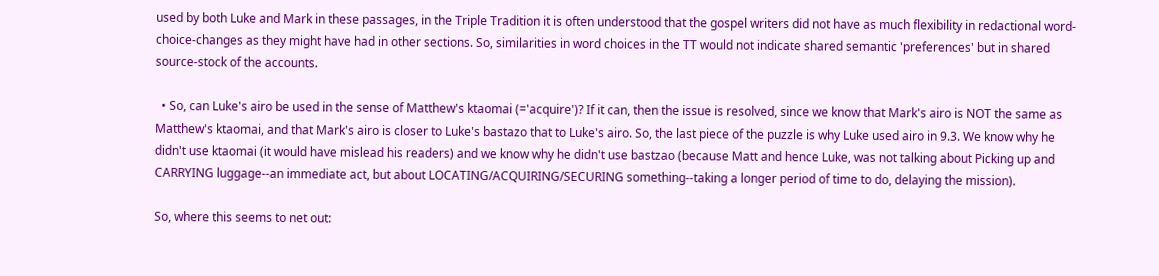used by both Luke and Mark in these passages, in the Triple Tradition it is often understood that the gospel writers did not have as much flexibility in redactional word-choice-changes as they might have had in other sections. So, similarities in word choices in the TT would not indicate shared semantic 'preferences' but in shared source-stock of the accounts.

  • So, can Luke's airo be used in the sense of Matthew's ktaomai (='acquire')? If it can, then the issue is resolved, since we know that Mark's airo is NOT the same as Matthew's ktaomai, and that Mark's airo is closer to Luke's bastazo that to Luke's airo. So, the last piece of the puzzle is why Luke used airo in 9.3. We know why he didn't use ktaomai (it would have mislead his readers) and we know why he didn't use bastzao (because Matt and hence Luke, was not talking about Picking up and CARRYING luggage--an immediate act, but about LOCATING/ACQUIRING/SECURING something--taking a longer period of time to do, delaying the mission).

So, where this seems to net out: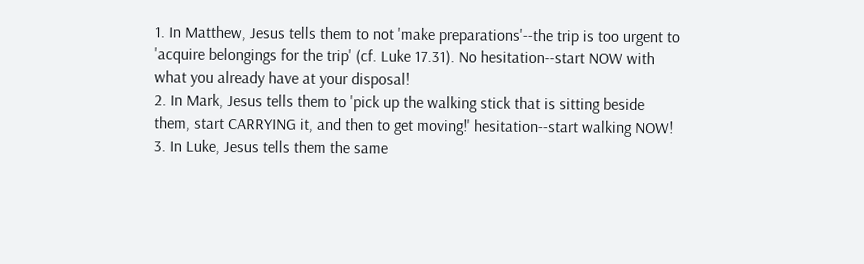1. In Matthew, Jesus tells them to not 'make preparations'--the trip is too urgent to 'acquire belongings for the trip' (cf. Luke 17.31). No hesitation--start NOW with what you already have at your disposal!
2. In Mark, Jesus tells them to 'pick up the walking stick that is sitting beside them, start CARRYING it, and then to get moving!' hesitation--start walking NOW!
3. In Luke, Jesus tells them the same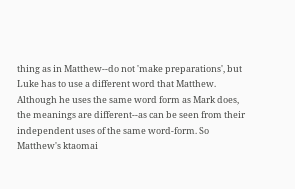thing as in Matthew--do not 'make preparations', but Luke has to use a different word that Matthew. Although he uses the same word form as Mark does, the meanings are different--as can be seen from their independent uses of the same word-form. So Matthew's ktaomai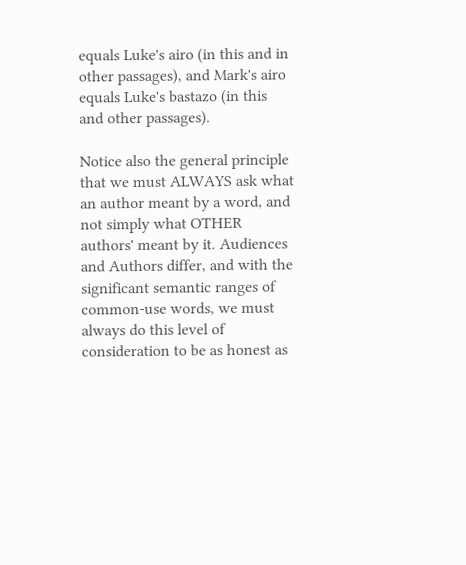equals Luke's airo (in this and in other passages), and Mark's airo equals Luke's bastazo (in this and other passages).

Notice also the general principle that we must ALWAYS ask what an author meant by a word, and not simply what OTHER authors' meant by it. Audiences and Authors differ, and with the significant semantic ranges of common-use words, we must always do this level of consideration to be as honest as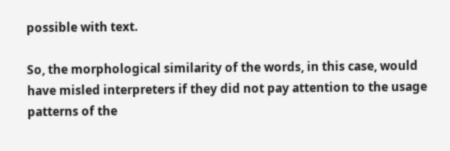possible with text.

So, the morphological similarity of the words, in this case, would have misled interpreters if they did not pay attention to the usage patterns of the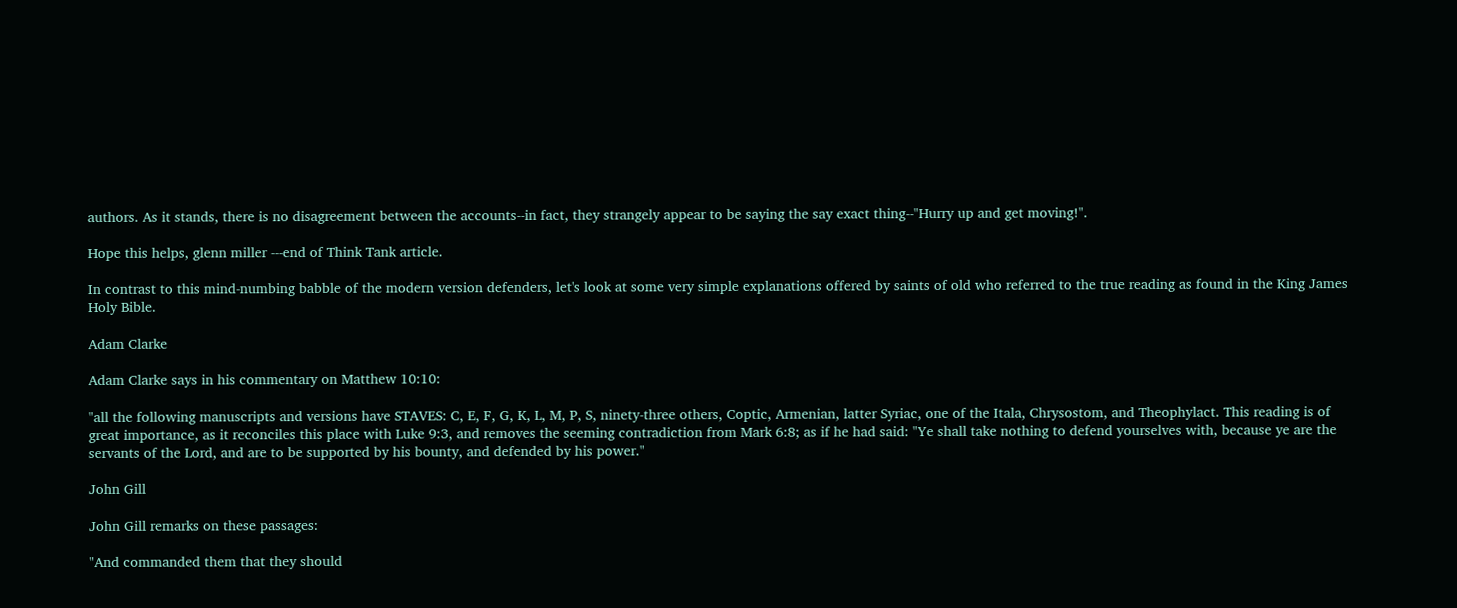authors. As it stands, there is no disagreement between the accounts--in fact, they strangely appear to be saying the say exact thing--"Hurry up and get moving!".

Hope this helps, glenn miller ---end of Think Tank article.

In contrast to this mind-numbing babble of the modern version defenders, let's look at some very simple explanations offered by saints of old who referred to the true reading as found in the King James Holy Bible.

Adam Clarke

Adam Clarke says in his commentary on Matthew 10:10:

"all the following manuscripts and versions have STAVES: C, E, F, G, K, L, M, P, S, ninety-three others, Coptic, Armenian, latter Syriac, one of the Itala, Chrysostom, and Theophylact. This reading is of great importance, as it reconciles this place with Luke 9:3, and removes the seeming contradiction from Mark 6:8; as if he had said: "Ye shall take nothing to defend yourselves with, because ye are the servants of the Lord, and are to be supported by his bounty, and defended by his power."

John Gill

John Gill remarks on these passages:

"And commanded them that they should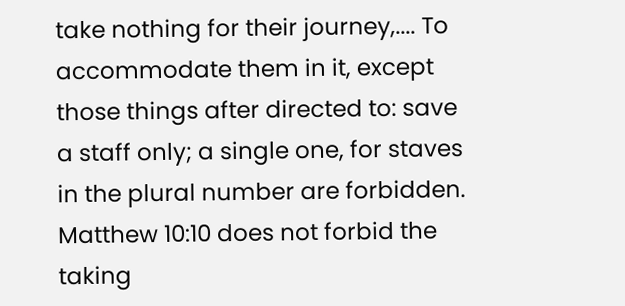take nothing for their journey,.... To accommodate them in it, except those things after directed to: save a staff only; a single one, for staves in the plural number are forbidden. Matthew 10:10 does not forbid the taking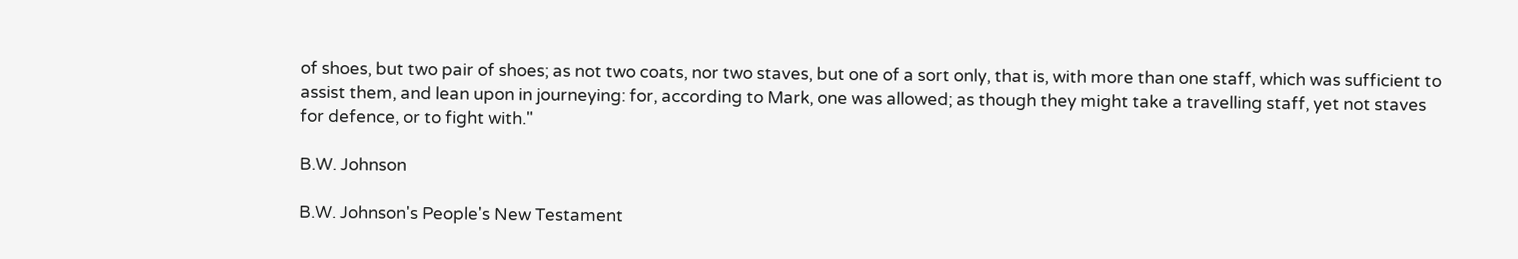of shoes, but two pair of shoes; as not two coats, nor two staves, but one of a sort only, that is, with more than one staff, which was sufficient to assist them, and lean upon in journeying: for, according to Mark, one was allowed; as though they might take a travelling staff, yet not staves for defence, or to fight with."

B.W. Johnson

B.W. Johnson's People's New Testament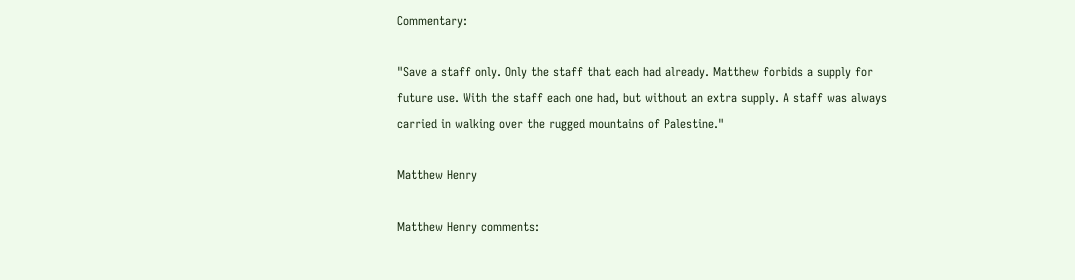Commentary:

"Save a staff only. Only the staff that each had already. Matthew forbids a supply for future use. With the staff each one had, but without an extra supply. A staff was always carried in walking over the rugged mountains of Palestine."

Matthew Henry

Matthew Henry comments: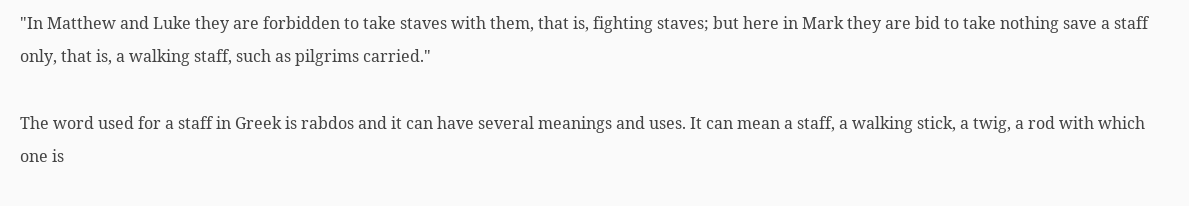"In Matthew and Luke they are forbidden to take staves with them, that is, fighting staves; but here in Mark they are bid to take nothing save a staff only, that is, a walking staff, such as pilgrims carried."

The word used for a staff in Greek is rabdos and it can have several meanings and uses. It can mean a staff, a walking stick, a twig, a rod with which one is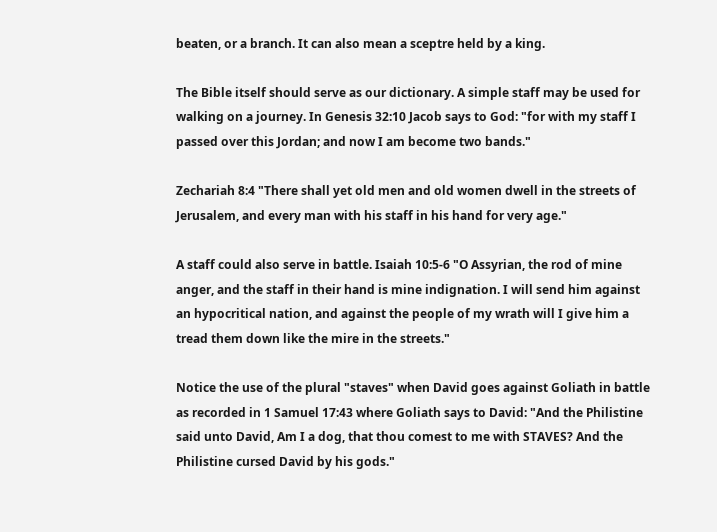beaten, or a branch. It can also mean a sceptre held by a king.

The Bible itself should serve as our dictionary. A simple staff may be used for walking on a journey. In Genesis 32:10 Jacob says to God: "for with my staff I passed over this Jordan; and now I am become two bands."

Zechariah 8:4 "There shall yet old men and old women dwell in the streets of Jerusalem, and every man with his staff in his hand for very age."

A staff could also serve in battle. Isaiah 10:5-6 "O Assyrian, the rod of mine anger, and the staff in their hand is mine indignation. I will send him against an hypocritical nation, and against the people of my wrath will I give him a tread them down like the mire in the streets."

Notice the use of the plural "staves" when David goes against Goliath in battle as recorded in 1 Samuel 17:43 where Goliath says to David: "And the Philistine said unto David, Am I a dog, that thou comest to me with STAVES? And the Philistine cursed David by his gods."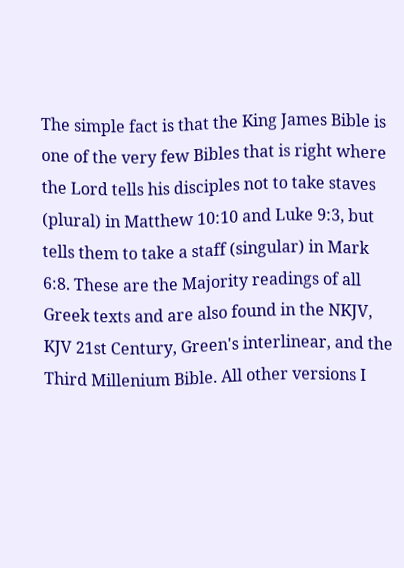The simple fact is that the King James Bible is one of the very few Bibles that is right where the Lord tells his disciples not to take staves (plural) in Matthew 10:10 and Luke 9:3, but tells them to take a staff (singular) in Mark 6:8. These are the Majority readings of all Greek texts and are also found in the NKJV, KJV 21st Century, Green's interlinear, and the Third Millenium Bible. All other versions I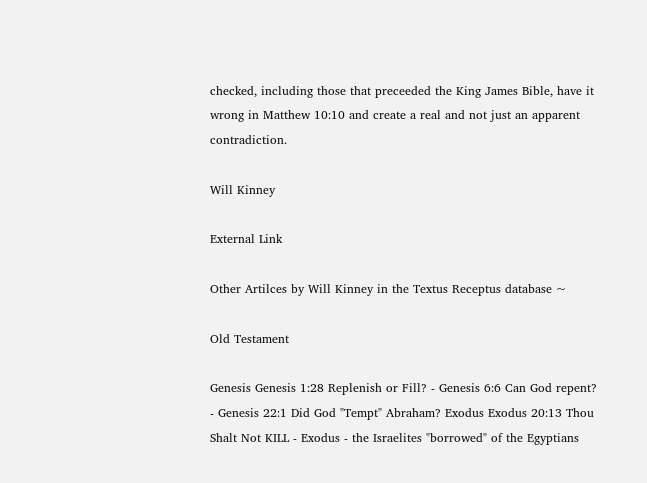checked, including those that preceeded the King James Bible, have it wrong in Matthew 10:10 and create a real and not just an apparent contradiction.

Will Kinney

External Link

Other Artilces by Will Kinney in the Textus Receptus database ~

Old Testament

Genesis Genesis 1:28 Replenish or Fill? - Genesis 6:6 Can God repent? - Genesis 22:1 Did God "Tempt" Abraham? Exodus Exodus 20:13 Thou Shalt Not KILL - Exodus - the Israelites "borrowed" of the Egyptians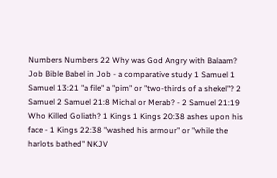Numbers Numbers 22 Why was God Angry with Balaam? Job Bible Babel in Job - a comparative study 1 Samuel 1 Samuel 13:21 "a file" a "pim" or "two-thirds of a shekel"? 2 Samuel 2 Samuel 21:8 Michal or Merab? - 2 Samuel 21:19 Who Killed Goliath? 1 Kings 1 Kings 20:38 ashes upon his face - 1 Kings 22:38 "washed his armour" or "while the harlots bathed" NKJV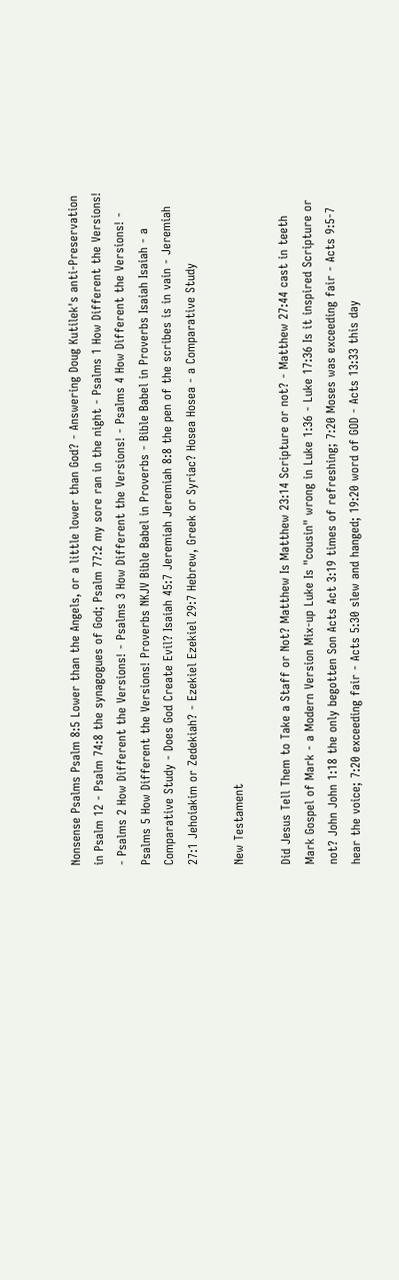Nonsense Psalms Psalm 8:5 Lower than the Angels, or a little lower than God? - Answering Doug Kutilek's anti-Preservation in Psalm 12 - Psalm 74:8 the synagogues of God; Psalm 77:2 my sore ran in the night - Psalms 1 How Different the Versions! - Psalms 2 How Different the Versions! - Psalms 3 How Different the Versions! - Psalms 4 How Different the Versions! - Psalms 5 How Different the Versions! Proverbs NKJV Bible Babel in Proverbs - Bible Babel in Proverbs Isaiah Isaiah - a Comparative Study - Does God Create Evil? Isaiah 45:7 Jeremiah Jeremiah 8:8 the pen of the scribes is in vain - Jeremiah 27:1 Jehoiakim or Zedekiah? - Ezekiel Ezekiel 29:7 Hebrew, Greek or Syriac? Hosea Hosea - a Comparative Study

New Testament

Did Jesus Tell Them to Take a Staff or Not? Matthew Is Matthew 23:14 Scripture or not? - Matthew 27:44 cast in teeth Mark Gospel of Mark - a Modern Version Mix-up Luke Is "cousin" wrong in Luke 1:36 - Luke 17:36 Is it inspired Scripture or not? John John 1:18 the only begotten Son Acts Act 3:19 times of refreshing; 7:20 Moses was exceeding fair - Acts 9:5-7 hear the voice; 7:20 exceeding fair - Acts 5:30 slew and hanged; 19:20 word of GOD - Acts 13:33 this day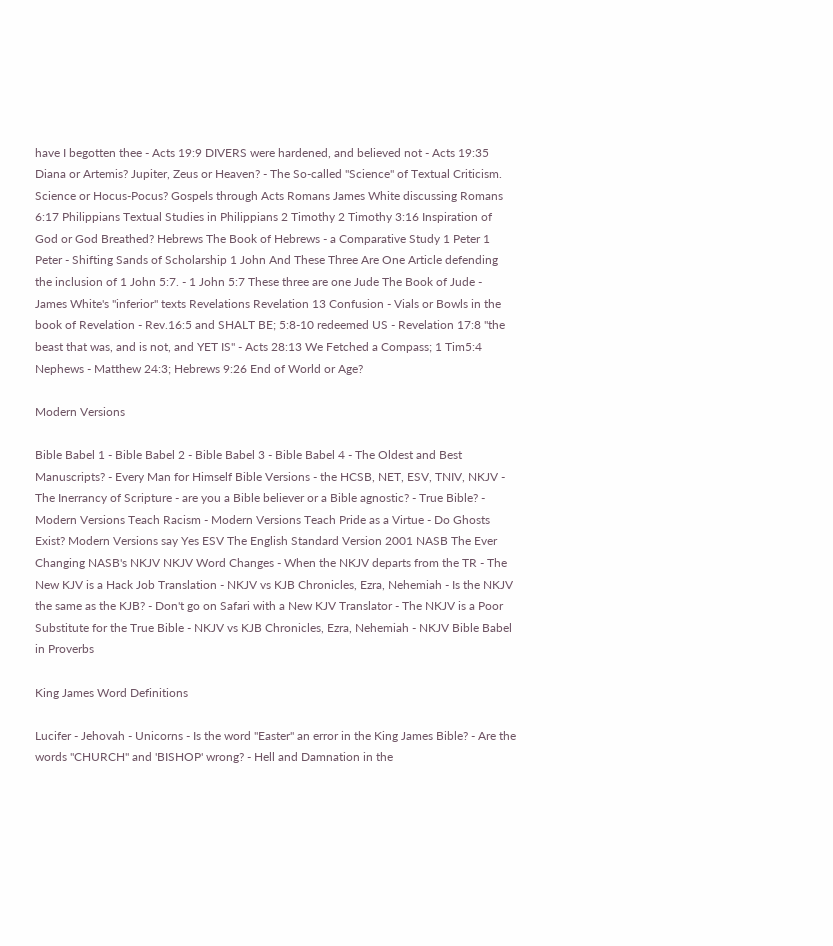have I begotten thee - Acts 19:9 DIVERS were hardened, and believed not - Acts 19:35 Diana or Artemis? Jupiter, Zeus or Heaven? - The So-called "Science" of Textual Criticism. Science or Hocus-Pocus? Gospels through Acts Romans James White discussing Romans 6:17 Philippians Textual Studies in Philippians 2 Timothy 2 Timothy 3:16 Inspiration of God or God Breathed? Hebrews The Book of Hebrews - a Comparative Study 1 Peter 1 Peter - Shifting Sands of Scholarship 1 John And These Three Are One Article defending the inclusion of 1 John 5:7. - 1 John 5:7 These three are one Jude The Book of Jude - James White's "inferior" texts Revelations Revelation 13 Confusion - Vials or Bowls in the book of Revelation - Rev.16:5 and SHALT BE; 5:8-10 redeemed US - Revelation 17:8 "the beast that was, and is not, and YET IS" - Acts 28:13 We Fetched a Compass; 1 Tim5:4 Nephews - Matthew 24:3; Hebrews 9:26 End of World or Age?

Modern Versions

Bible Babel 1 - Bible Babel 2 - Bible Babel 3 - Bible Babel 4 - The Oldest and Best Manuscripts? - Every Man for Himself Bible Versions - the HCSB, NET, ESV, TNIV, NKJV - The Inerrancy of Scripture - are you a Bible believer or a Bible agnostic? - True Bible? - Modern Versions Teach Racism - Modern Versions Teach Pride as a Virtue - Do Ghosts Exist? Modern Versions say Yes ESV The English Standard Version 2001 NASB The Ever Changing NASB's NKJV NKJV Word Changes - When the NKJV departs from the TR - The New KJV is a Hack Job Translation - NKJV vs KJB Chronicles, Ezra, Nehemiah - Is the NKJV the same as the KJB? - Don't go on Safari with a New KJV Translator - The NKJV is a Poor Substitute for the True Bible - NKJV vs KJB Chronicles, Ezra, Nehemiah - NKJV Bible Babel in Proverbs

King James Word Definitions

Lucifer - Jehovah - Unicorns - Is the word "Easter" an error in the King James Bible? - Are the words "CHURCH" and 'BISHOP' wrong? - Hell and Damnation in the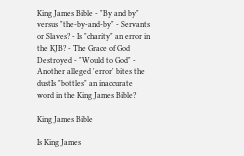King James Bible - "By and by" versus "the-by-and-by" - Servants or Slaves? - Is "charity" an error in the KJB? - The Grace of God Destroyed - "Would to God" - Another alleged 'error' bites the dustIs "bottles" an inaccurate word in the King James Bible?

King James Bible

Is King James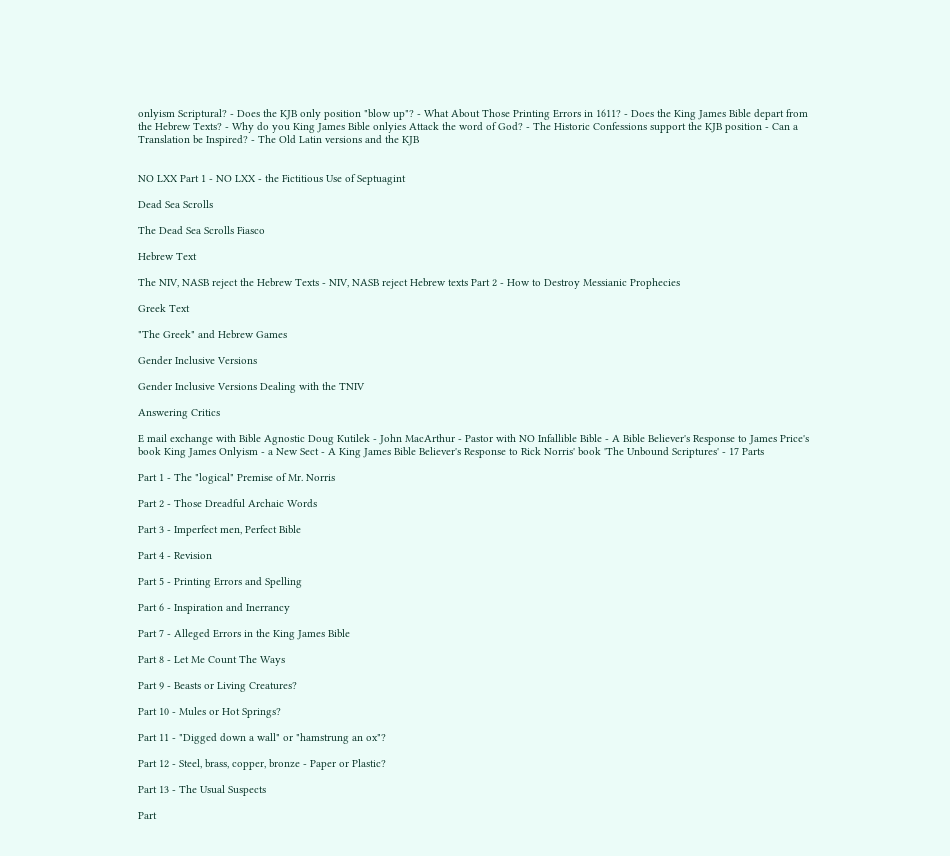onlyism Scriptural? - Does the KJB only position "blow up"? - What About Those Printing Errors in 1611? - Does the King James Bible depart from the Hebrew Texts? - Why do you King James Bible onlyies Attack the word of God? - The Historic Confessions support the KJB position - Can a Translation be Inspired? - The Old Latin versions and the KJB


NO LXX Part 1 - NO LXX - the Fictitious Use of Septuagint

Dead Sea Scrolls

The Dead Sea Scrolls Fiasco

Hebrew Text

The NIV, NASB reject the Hebrew Texts - NIV, NASB reject Hebrew texts Part 2 - How to Destroy Messianic Prophecies

Greek Text

"The Greek" and Hebrew Games

Gender Inclusive Versions

Gender Inclusive Versions Dealing with the TNIV

Answering Critics

E mail exchange with Bible Agnostic Doug Kutilek - John MacArthur - Pastor with NO Infallible Bible - A Bible Believer's Response to James Price's book King James Onlyism - a New Sect - A King James Bible Believer's Response to Rick Norris' book 'The Unbound Scriptures' - 17 Parts

Part 1 - The "logical" Premise of Mr. Norris

Part 2 - Those Dreadful Archaic Words

Part 3 - Imperfect men, Perfect Bible

Part 4 - Revision

Part 5 - Printing Errors and Spelling

Part 6 - Inspiration and Inerrancy

Part 7 - Alleged Errors in the King James Bible

Part 8 - Let Me Count The Ways

Part 9 - Beasts or Living Creatures?

Part 10 - Mules or Hot Springs?

Part 11 - "Digged down a wall" or "hamstrung an ox"?

Part 12 - Steel, brass, copper, bronze - Paper or Plastic?

Part 13 - The Usual Suspects

Part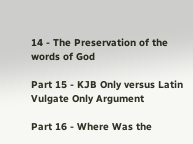14 - The Preservation of the words of God

Part 15 - KJB Only versus Latin Vulgate Only Argument

Part 16 - Where Was the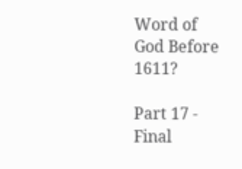Word of God Before 1611?

Part 17 - Final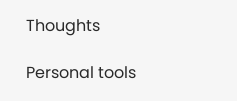Thoughts

Personal tools